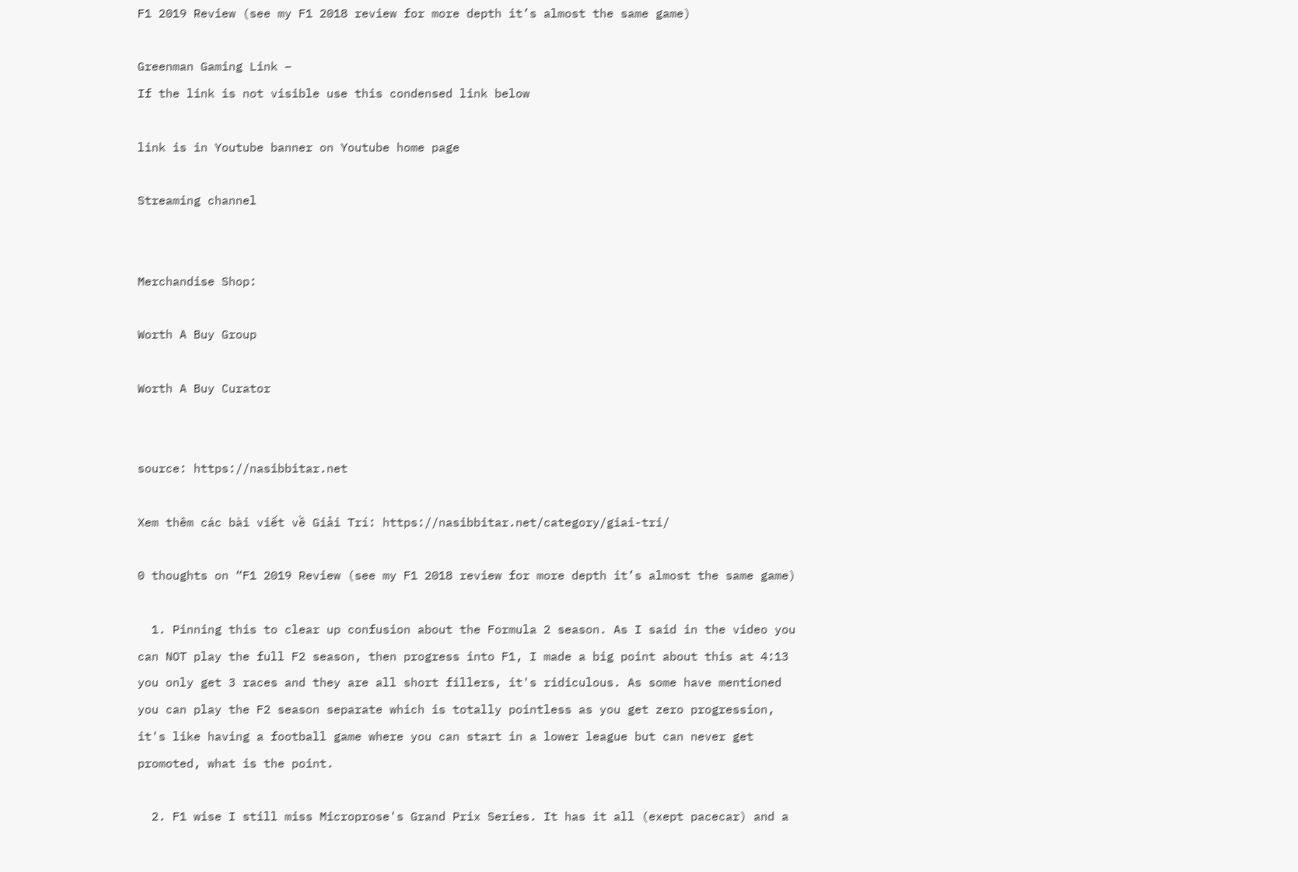F1 2019 Review (see my F1 2018 review for more depth it’s almost the same game)

Greenman Gaming Link –
If the link is not visible use this condensed link below

link is in Youtube banner on Youtube home page

Streaming channel


Merchandise Shop:

Worth A Buy Group

Worth A Buy Curator


source: https://nasibbitar.net

Xem thêm các bài viết về Giải Trí: https://nasibbitar.net/category/giai-tri/

0 thoughts on “F1 2019 Review (see my F1 2018 review for more depth it’s almost the same game)

  1. Pinning this to clear up confusion about the Formula 2 season. As I said in the video you can NOT play the full F2 season, then progress into F1, I made a big point about this at 4:13 you only get 3 races and they are all short fillers, it's ridiculous. As some have mentioned you can play the F2 season separate which is totally pointless as you get zero progression, it's like having a football game where you can start in a lower league but can never get promoted, what is the point.

  2. F1 wise I still miss Microprose's Grand Prix Series. It has it all (exept pacecar) and a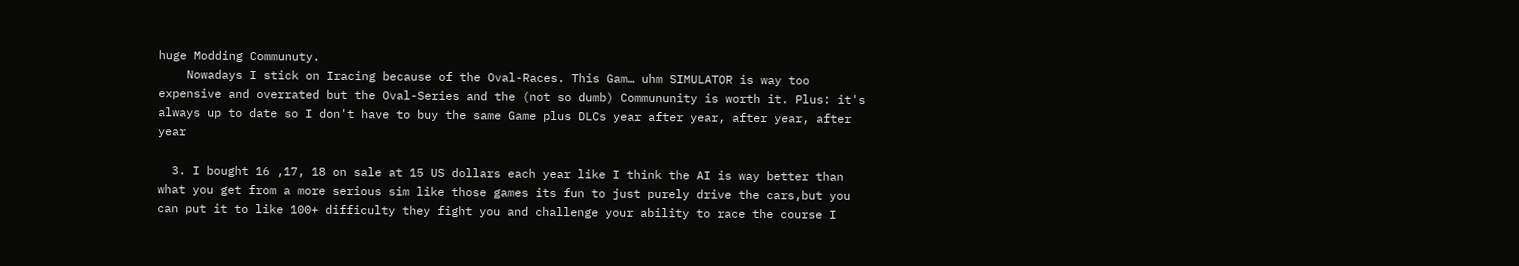huge Modding Communuty.
    Nowadays I stick on Iracing because of the Oval-Races. This Gam… uhm SIMULATOR is way too expensive and overrated but the Oval-Series and the (not so dumb) Commununity is worth it. Plus: it's always up to date so I don't have to buy the same Game plus DLCs year after year, after year, after year

  3. I bought 16 ,17, 18 on sale at 15 US dollars each year like I think the AI is way better than what you get from a more serious sim like those games its fun to just purely drive the cars,but you can put it to like 100+ difficulty they fight you and challenge your ability to race the course I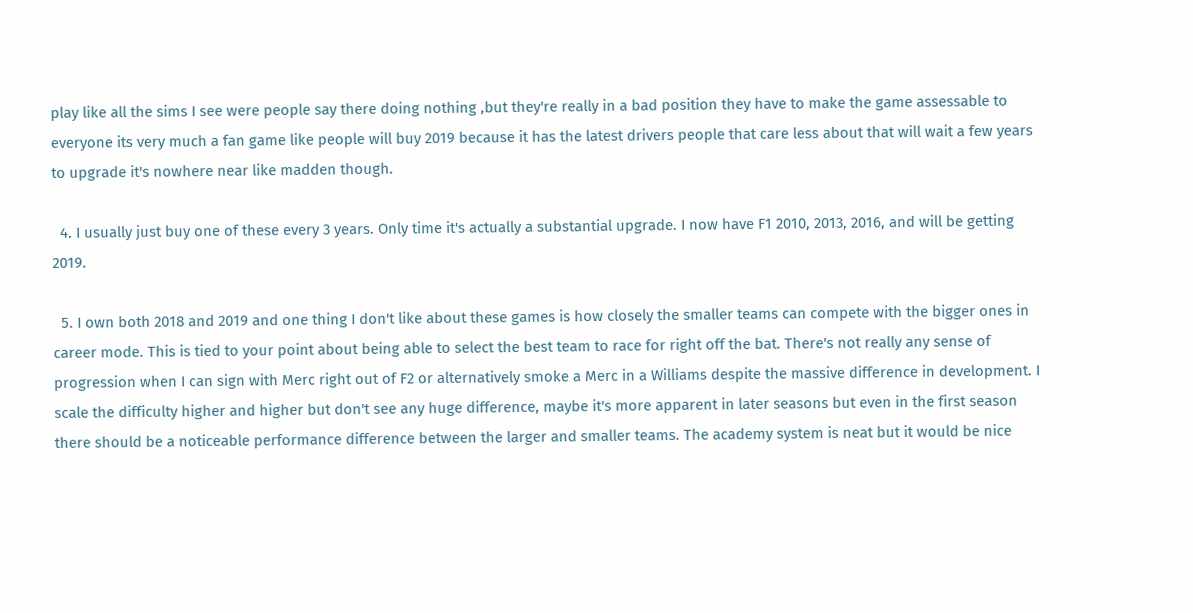play like all the sims I see were people say there doing nothing ,but they're really in a bad position they have to make the game assessable to everyone its very much a fan game like people will buy 2019 because it has the latest drivers people that care less about that will wait a few years to upgrade it's nowhere near like madden though.

  4. I usually just buy one of these every 3 years. Only time it's actually a substantial upgrade. I now have F1 2010, 2013, 2016, and will be getting 2019.

  5. I own both 2018 and 2019 and one thing I don't like about these games is how closely the smaller teams can compete with the bigger ones in career mode. This is tied to your point about being able to select the best team to race for right off the bat. There's not really any sense of progression when I can sign with Merc right out of F2 or alternatively smoke a Merc in a Williams despite the massive difference in development. I scale the difficulty higher and higher but don't see any huge difference, maybe it's more apparent in later seasons but even in the first season there should be a noticeable performance difference between the larger and smaller teams. The academy system is neat but it would be nice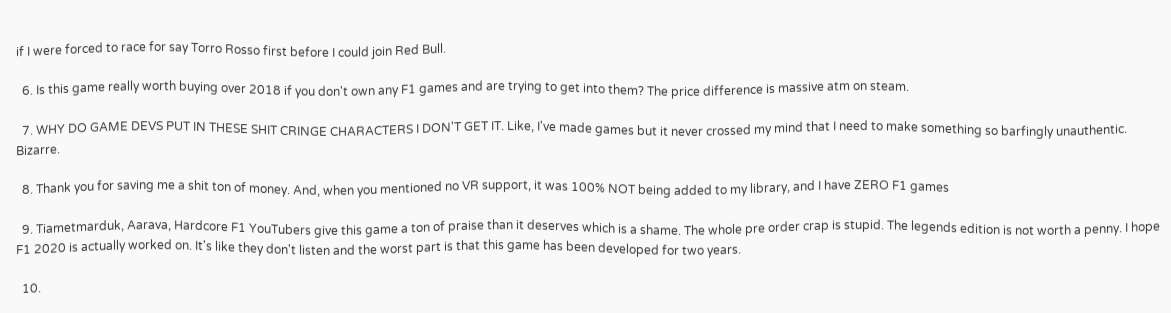if I were forced to race for say Torro Rosso first before I could join Red Bull.

  6. Is this game really worth buying over 2018 if you don't own any F1 games and are trying to get into them? The price difference is massive atm on steam.

  7. WHY DO GAME DEVS PUT IN THESE SHIT CRINGE CHARACTERS I DON'T GET IT. Like, I've made games but it never crossed my mind that I need to make something so barfingly unauthentic. Bizarre.

  8. Thank you for saving me a shit ton of money. And, when you mentioned no VR support, it was 100% NOT being added to my library, and I have ZERO F1 games

  9. Tiametmarduk, Aarava, Hardcore F1 YouTubers give this game a ton of praise than it deserves which is a shame. The whole pre order crap is stupid. The legends edition is not worth a penny. I hope F1 2020 is actually worked on. It's like they don't listen and the worst part is that this game has been developed for two years.

  10.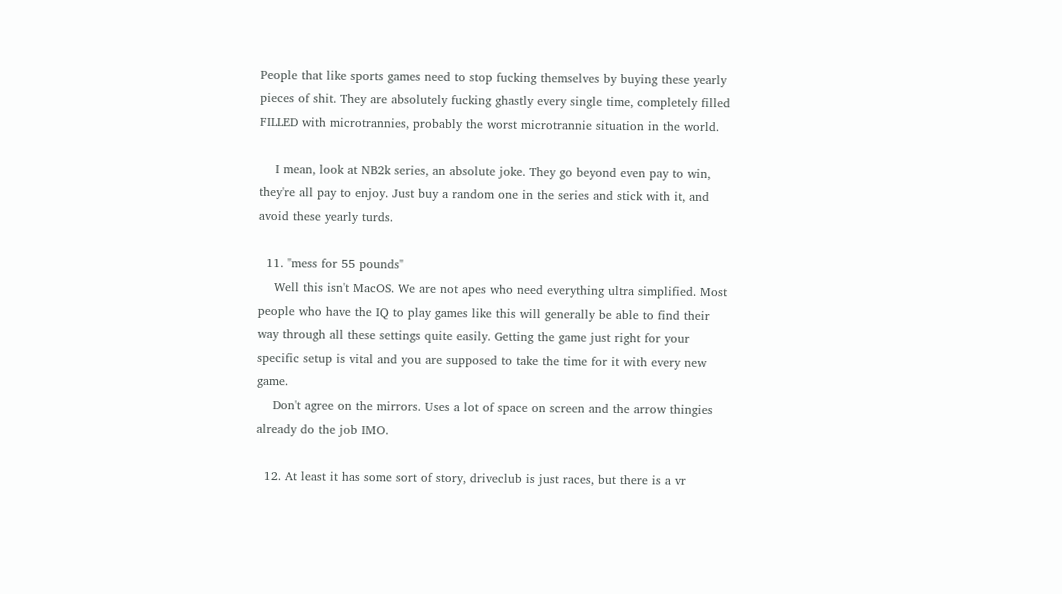People that like sports games need to stop fucking themselves by buying these yearly pieces of shit. They are absolutely fucking ghastly every single time, completely filled FILLED with microtrannies, probably the worst microtrannie situation in the world.

    I mean, look at NB2k series, an absolute joke. They go beyond even pay to win, they're all pay to enjoy. Just buy a random one in the series and stick with it, and avoid these yearly turds.

  11. "mess for 55 pounds"
    Well this isn't MacOS. We are not apes who need everything ultra simplified. Most people who have the IQ to play games like this will generally be able to find their way through all these settings quite easily. Getting the game just right for your specific setup is vital and you are supposed to take the time for it with every new game.
    Don't agree on the mirrors. Uses a lot of space on screen and the arrow thingies already do the job IMO.

  12. At least it has some sort of story, driveclub is just races, but there is a vr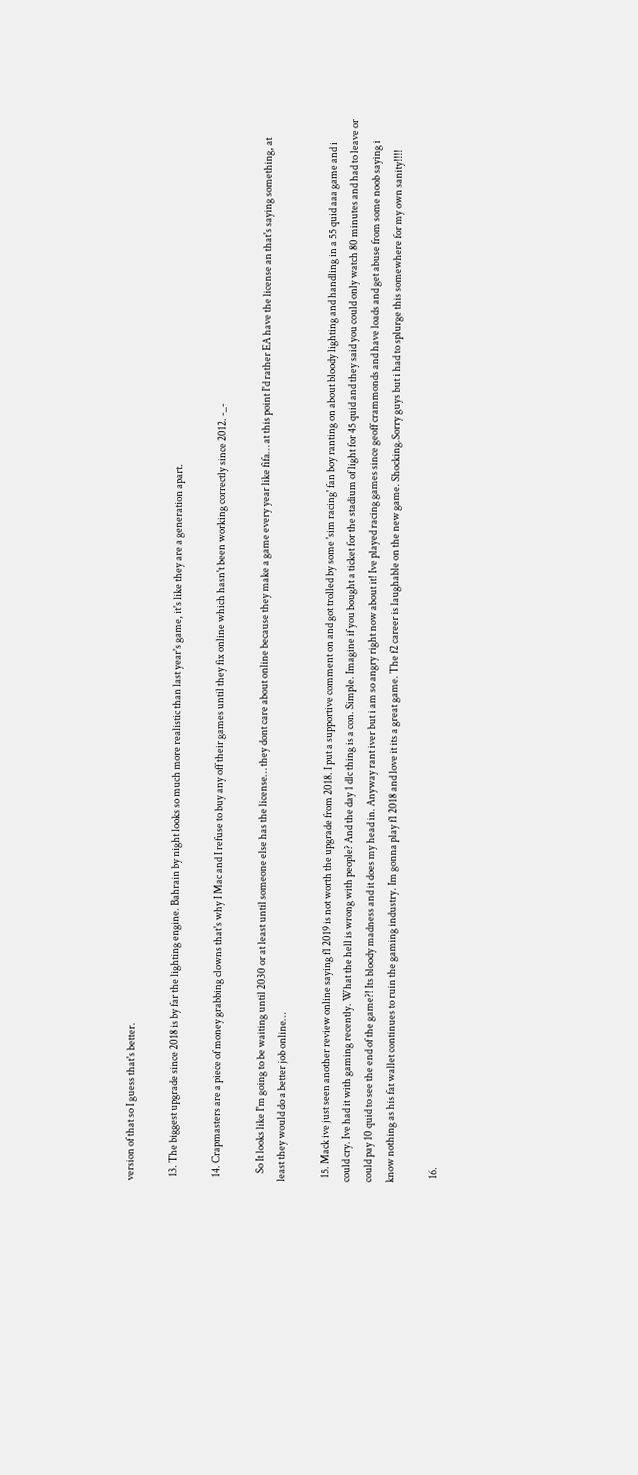version of that so I guess that's better.

  13. The biggest upgrade since 2018 is by far the lighting engine. Bahrain by night looks so much more realistic than last year's game, it's like they are a generation apart.

  14. Crapmasters are a piece of money grabbing clowns that's why I Mac and I refuse to buy any off their games until they fix online which hasn't been working correctly since 2012. -_-

    So It looks like I'm going to be waiting until 2030 or at least until someone else has the license… they dont care about online because they make a game every year like fifa… at this point I'd rather EA have the license an that's saying something, at least they would do a better job online…

  15. Mack ive just seen another review online saying f1 2019 is not worth the upgrade from 2018. I put a supportive comment on and got trolled by some 'sim racing' fan boy ranting on about bloody lighting and handling in a 55 quid aaa game and i could cry. Ive had it with gaming recently. What the hell is wrong with people? And the day 1 dlc thing is a con. Simple. Imagine if you bought a ticket for the stadium of light for 45 quid and they said you could only watch 80 minutes and had to leave or could pay 10 quid to see the end of the game?! Its bloody madness and it does my head in. Anyway rant iver but i am so angry right now about it! Ive played racing games since geoff crammonds and have loads and get abuse from some noob saying i know nothing as his fat wallet continues to ruin the gaming industry. Im gonna play f1 2018 and love it its a great game. The f2 career is laughable on the new game. Shocking.Sorry guys but i had to splurge this somewhere for my own sanity!!!!

  16.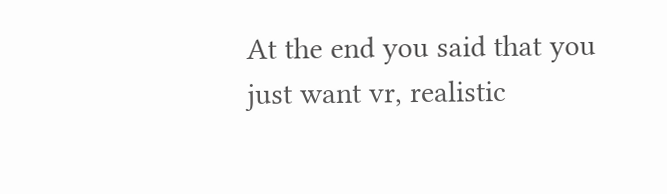At the end you said that you just want vr, realistic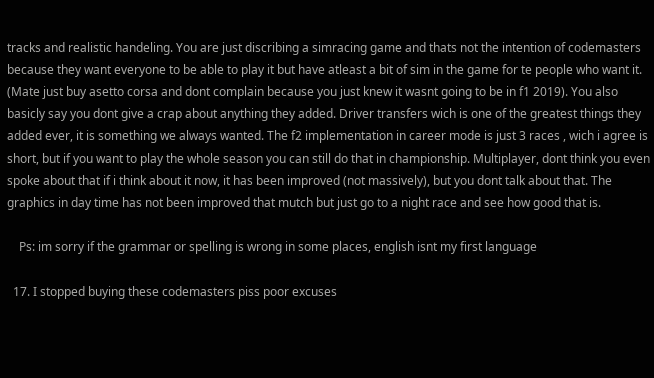tracks and realistic handeling. You are just discribing a simracing game and thats not the intention of codemasters because they want everyone to be able to play it but have atleast a bit of sim in the game for te people who want it. (Mate just buy asetto corsa and dont complain because you just knew it wasnt going to be in f1 2019). You also basicly say you dont give a crap about anything they added. Driver transfers wich is one of the greatest things they added ever, it is something we always wanted. The f2 implementation in career mode is just 3 races , wich i agree is short, but if you want to play the whole season you can still do that in championship. Multiplayer, dont think you even spoke about that if i think about it now, it has been improved (not massively), but you dont talk about that. The graphics in day time has not been improved that mutch but just go to a night race and see how good that is.

    Ps: im sorry if the grammar or spelling is wrong in some places, english isnt my first language

  17. I stopped buying these codemasters piss poor excuses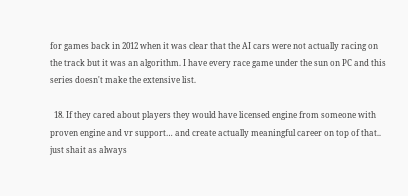for games back in 2012 when it was clear that the AI cars were not actually racing on the track but it was an algorithm. I have every race game under the sun on PC and this series doesn't make the extensive list.

  18. If they cared about players they would have licensed engine from someone with proven engine and vr support… and create actually meaningful career on top of that.. just shait as always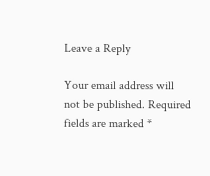Leave a Reply

Your email address will not be published. Required fields are marked *